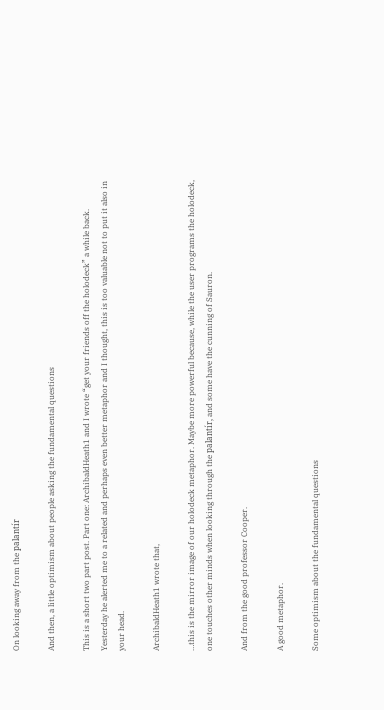On looking away from the palantír

And then, a little optimism about people asking the fundamental questions

This is a short two part post. Part one: ArchibaldHeath1 and I wrote “get your friends off the holodeck” a while back. Yesterday he alerted me to a related and perhaps even better metaphor and I thought, this is too valuable not to put it also in your head.

ArchibaldHeath1 wrote that,

…this is the mirror image of our holodeck metaphor. Maybe more powerful because, while the user programs the holodeck, one touches other minds when looking through the palantír, and some have the cunning of Sauron.

And from the good professor Cooper.

A good metaphor.

Some optimism about the fundamental questions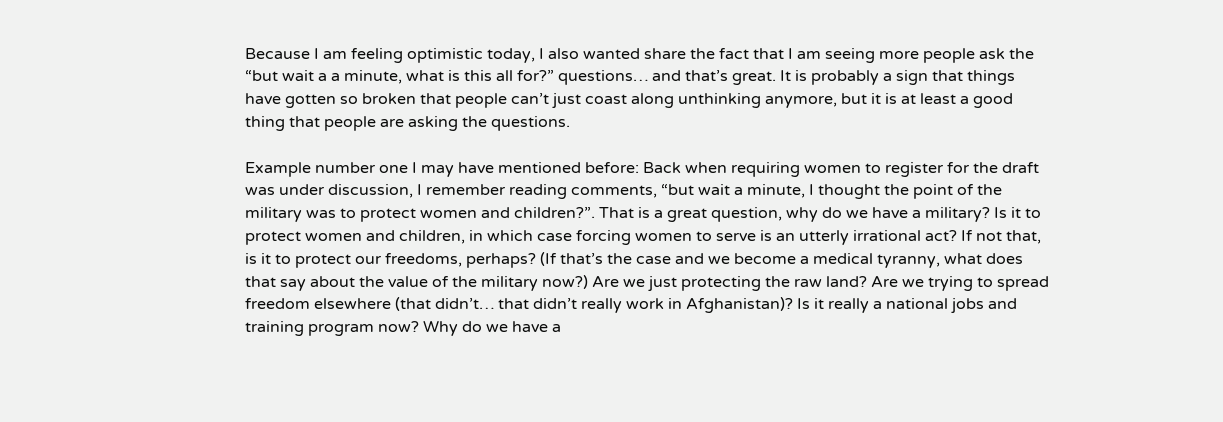Because I am feeling optimistic today, I also wanted share the fact that I am seeing more people ask the “but wait a a minute, what is this all for?” questions… and that’s great. It is probably a sign that things have gotten so broken that people can’t just coast along unthinking anymore, but it is at least a good thing that people are asking the questions.

Example number one I may have mentioned before: Back when requiring women to register for the draft was under discussion, I remember reading comments, “but wait a minute, I thought the point of the military was to protect women and children?”. That is a great question, why do we have a military? Is it to protect women and children, in which case forcing women to serve is an utterly irrational act? If not that, is it to protect our freedoms, perhaps? (If that’s the case and we become a medical tyranny, what does that say about the value of the military now?) Are we just protecting the raw land? Are we trying to spread freedom elsewhere (that didn’t… that didn’t really work in Afghanistan)? Is it really a national jobs and training program now? Why do we have a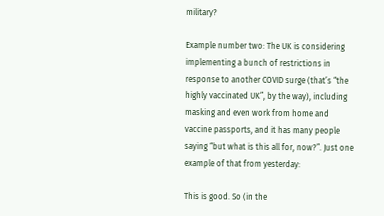military?

Example number two: The UK is considering implementing a bunch of restrictions in response to another COVID surge (that’s “the highly vaccinated UK”, by the way), including masking and even work from home and vaccine passports, and it has many people saying “but what is this all for, now?”. Just one example of that from yesterday:

This is good. So (in the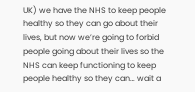UK) we have the NHS to keep people healthy so they can go about their lives, but now we’re going to forbid people going about their lives so the NHS can keep functioning to keep people healthy so they can… wait a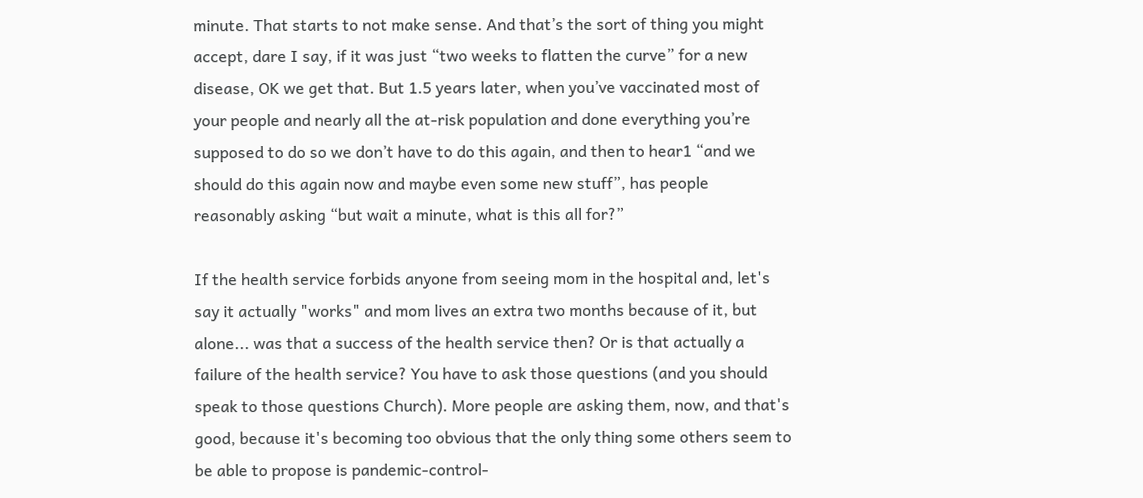minute. That starts to not make sense. And that’s the sort of thing you might accept, dare I say, if it was just “two weeks to flatten the curve” for a new disease, OK we get that. But 1.5 years later, when you’ve vaccinated most of your people and nearly all the at-risk population and done everything you’re supposed to do so we don’t have to do this again, and then to hear1 “and we should do this again now and maybe even some new stuff”, has people reasonably asking “but wait a minute, what is this all for?”

If the health service forbids anyone from seeing mom in the hospital and, let's say it actually "works" and mom lives an extra two months because of it, but alone... was that a success of the health service then? Or is that actually a failure of the health service? You have to ask those questions (and you should speak to those questions Church). More people are asking them, now, and that's good, because it's becoming too obvious that the only thing some others seem to be able to propose is pandemic-control-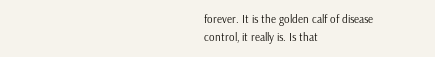forever. It is the golden calf of disease control, it really is. Is that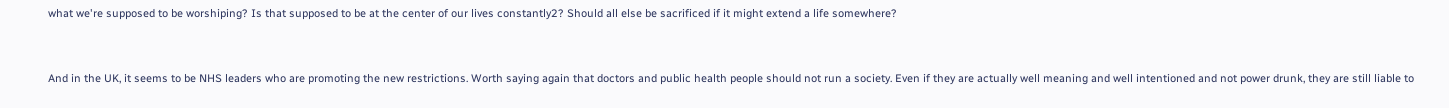what we're supposed to be worshiping? Is that supposed to be at the center of our lives constantly2? Should all else be sacrificed if it might extend a life somewhere?


And in the UK, it seems to be NHS leaders who are promoting the new restrictions. Worth saying again that doctors and public health people should not run a society. Even if they are actually well meaning and well intentioned and not power drunk, they are still liable to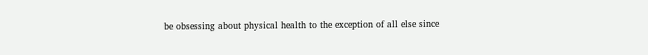be obsessing about physical health to the exception of all else since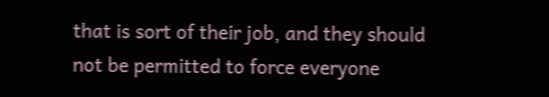that is sort of their job, and they should not be permitted to force everyone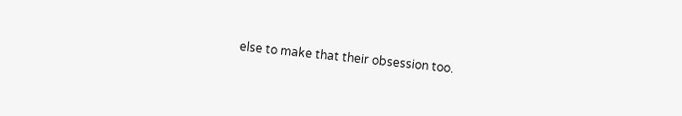else to make that their obsession too.